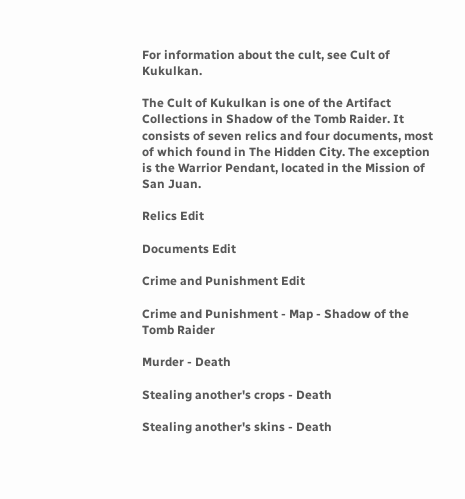For information about the cult, see Cult of Kukulkan.

The Cult of Kukulkan is one of the Artifact Collections in Shadow of the Tomb Raider. It consists of seven relics and four documents, most of which found in The Hidden City. The exception is the Warrior Pendant, located in the Mission of San Juan.

Relics Edit

Documents Edit

Crime and Punishment Edit

Crime and Punishment - Map - Shadow of the Tomb Raider

Murder - Death

Stealing another's crops - Death

Stealing another's skins - Death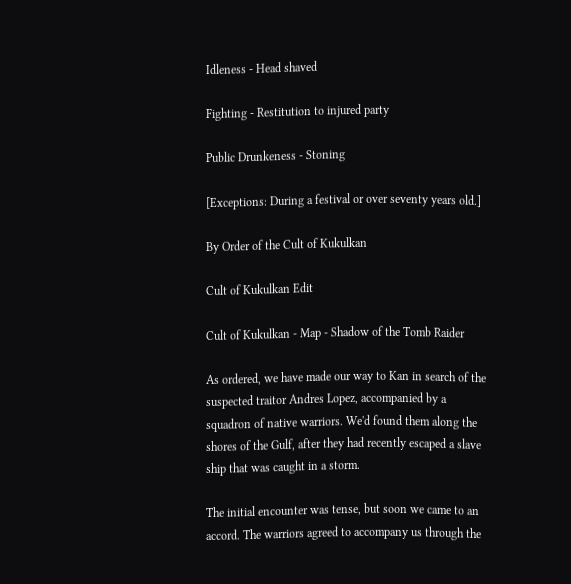Idleness - Head shaved

Fighting - Restitution to injured party

Public Drunkeness - Stoning

[Exceptions: During a festival or over seventy years old.]

By Order of the Cult of Kukulkan

Cult of Kukulkan Edit

Cult of Kukulkan - Map - Shadow of the Tomb Raider

As ordered, we have made our way to Kan in search of the suspected traitor Andres Lopez, accompanied by a squadron of native warriors. We'd found them along the shores of the Gulf, after they had recently escaped a slave ship that was caught in a storm.

The initial encounter was tense, but soon we came to an accord. The warriors agreed to accompany us through the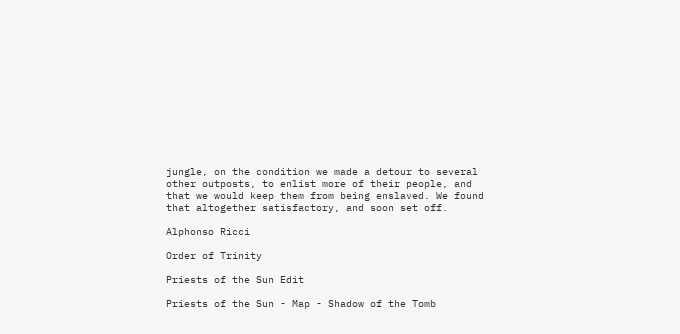jungle, on the condition we made a detour to several other outposts, to enlist more of their people, and that we would keep them from being enslaved. We found that altogether satisfactory, and soon set off.

Alphonso Ricci

Order of Trinity

Priests of the Sun Edit

Priests of the Sun - Map - Shadow of the Tomb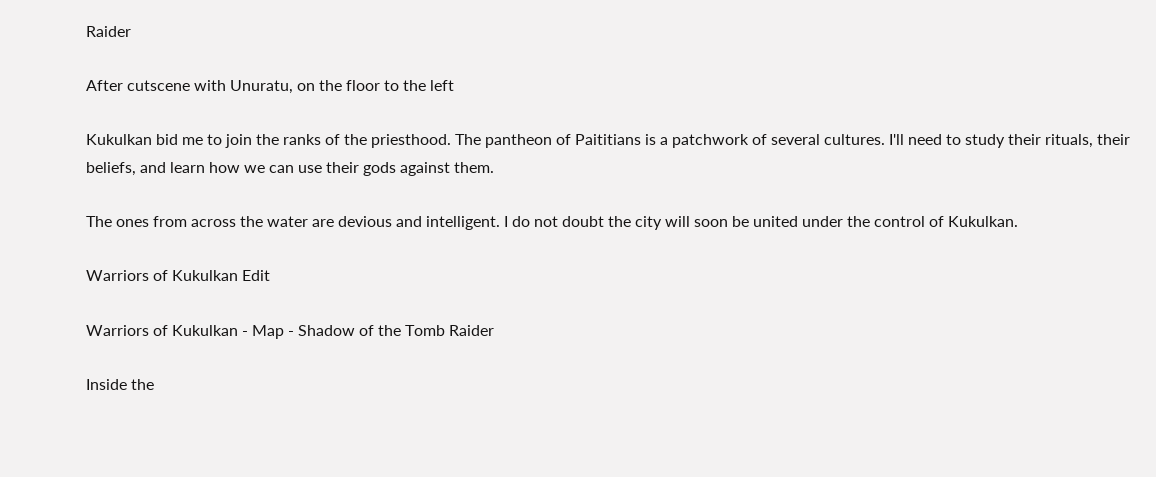Raider

After cutscene with Unuratu, on the floor to the left

Kukulkan bid me to join the ranks of the priesthood. The pantheon of Paititians is a patchwork of several cultures. I'll need to study their rituals, their beliefs, and learn how we can use their gods against them.

The ones from across the water are devious and intelligent. I do not doubt the city will soon be united under the control of Kukulkan.

Warriors of Kukulkan Edit

Warriors of Kukulkan - Map - Shadow of the Tomb Raider

Inside the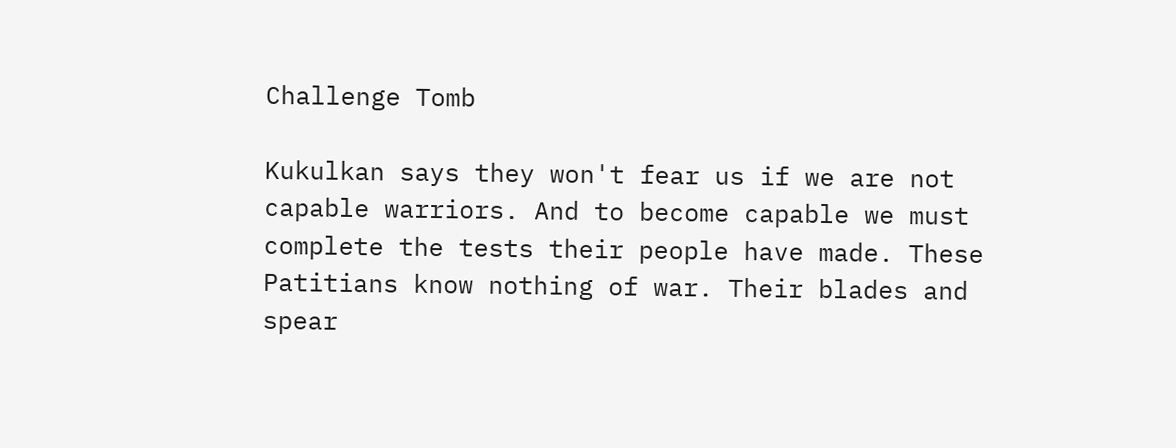Challenge Tomb

Kukulkan says they won't fear us if we are not capable warriors. And to become capable we must complete the tests their people have made. These Patitians know nothing of war. Their blades and spear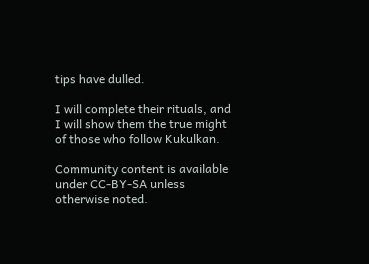tips have dulled.

I will complete their rituals, and I will show them the true might of those who follow Kukulkan.

Community content is available under CC-BY-SA unless otherwise noted.